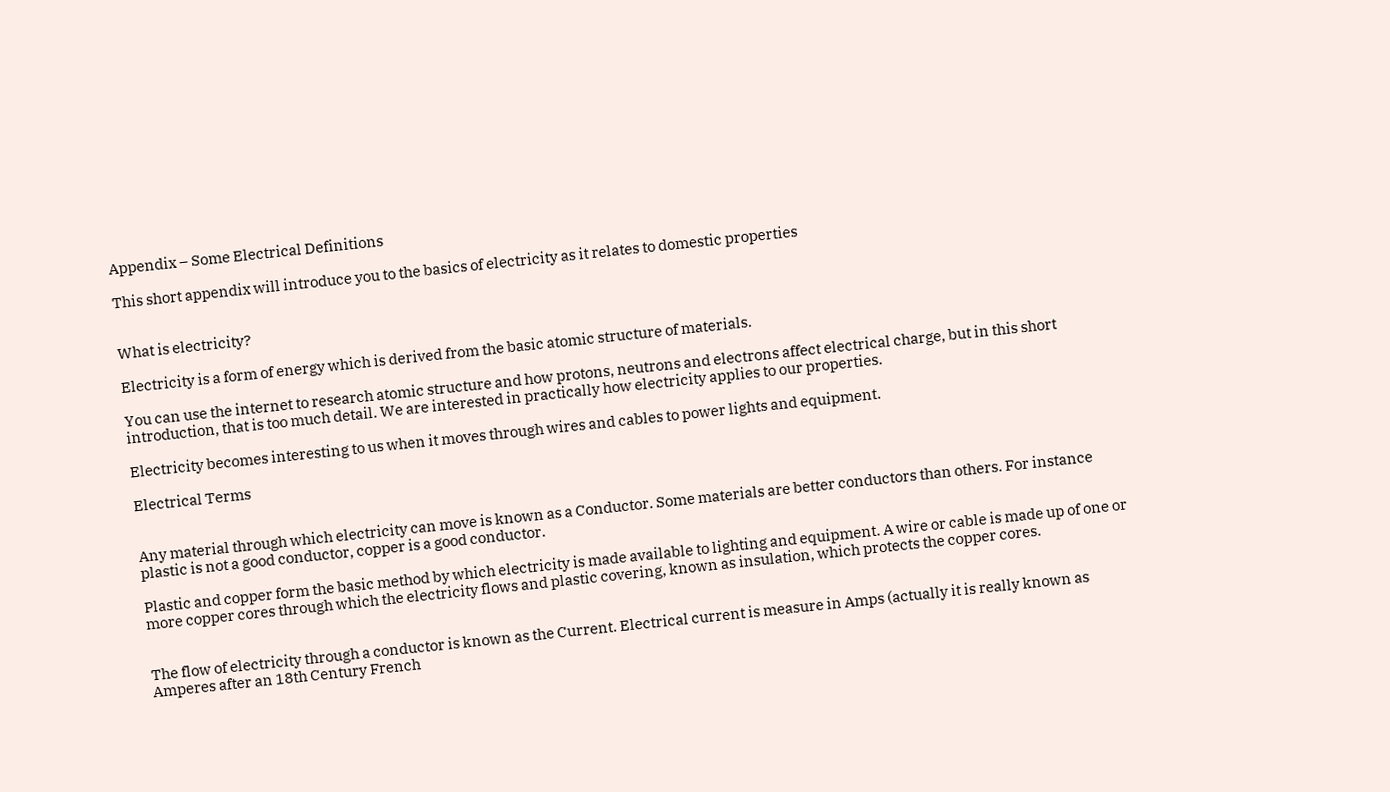Appendix – Some Electrical Definitions

This short appendix will introduce you to the basics of electricity as it relates to domestic properties


What is electricity?

Electricity is a form of energy which is derived from the basic atomic structure of materials.

You can use the internet to research atomic structure and how protons, neutrons and electrons affect electrical charge, but in this short introduction, that is too much detail. We are interested in practically how electricity applies to our properties.

Electricity becomes interesting to us when it moves through wires and cables to power lights and equipment.

Electrical Terms


Any material through which electricity can move is known as a Conductor. Some materials are better conductors than others. For instance plastic is not a good conductor, copper is a good conductor.

Plastic and copper form the basic method by which electricity is made available to lighting and equipment. A wire or cable is made up of one or more copper cores through which the electricity flows and plastic covering, known as insulation, which protects the copper cores.


The flow of electricity through a conductor is known as the Current. Electrical current is measure in Amps (actually it is really known as Amperes after an 18th Century French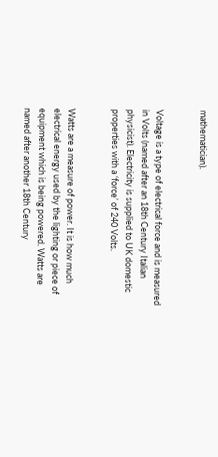mathematician).


Voltage is a type of electrical force and is measured in Volts (named after an 18th Century Italian physicist). Electricity is supplied to UK domestic properties with a ‘force’ of 240 Volts.


Watts are a measure of power. It is how much electrical energy used by the lighting or piece of equipment which is being powered. Watts are named after another 18th Century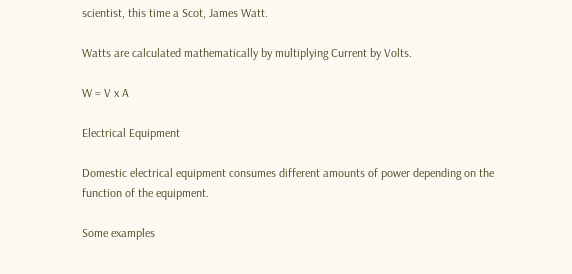scientist, this time a Scot, James Watt.

Watts are calculated mathematically by multiplying Current by Volts.

W = V x A

Electrical Equipment

Domestic electrical equipment consumes different amounts of power depending on the function of the equipment.

Some examples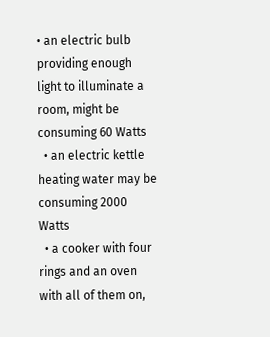• an electric bulb providing enough light to illuminate a room, might be consuming 60 Watts
  • an electric kettle heating water may be consuming 2000 Watts
  • a cooker with four rings and an oven with all of them on,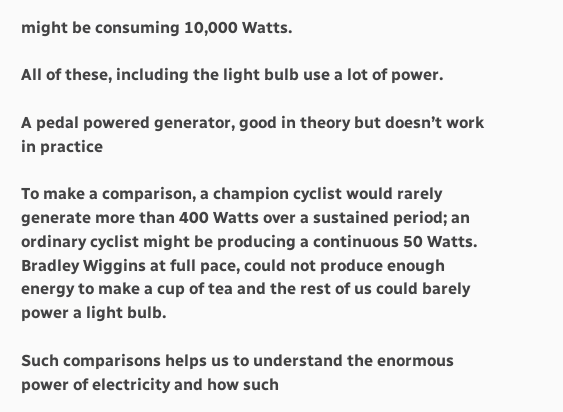might be consuming 10,000 Watts.

All of these, including the light bulb use a lot of power.

A pedal powered generator, good in theory but doesn’t work in practice

To make a comparison, a champion cyclist would rarely generate more than 400 Watts over a sustained period; an ordinary cyclist might be producing a continuous 50 Watts. Bradley Wiggins at full pace, could not produce enough energy to make a cup of tea and the rest of us could barely power a light bulb.

Such comparisons helps us to understand the enormous power of electricity and how such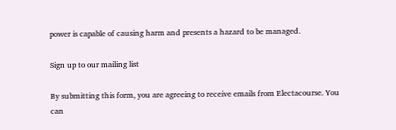power is capable of causing harm and presents a hazard to be managed.

Sign up to our mailing list

By submitting this form, you are agreeing to receive emails from Electacourse. You can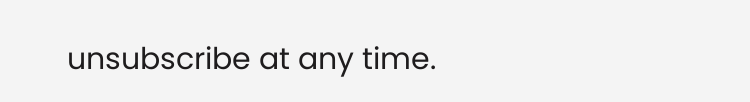unsubscribe at any time.